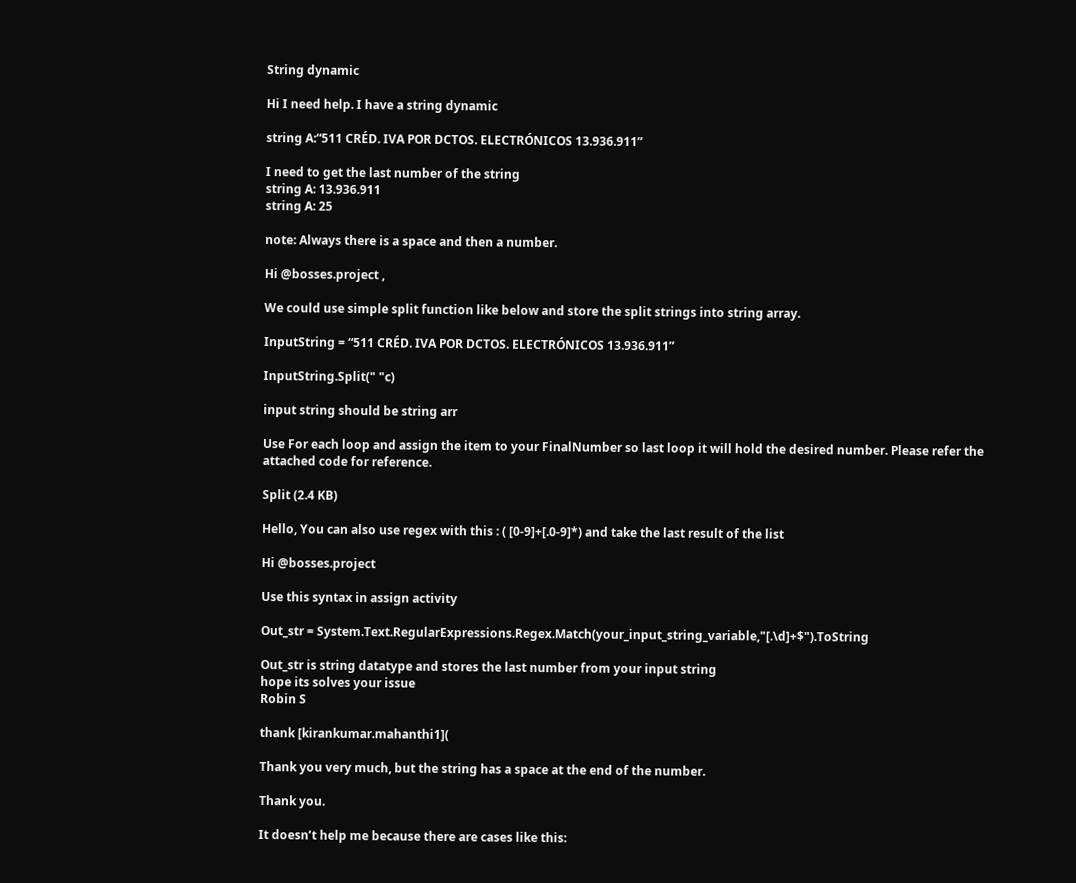String dynamic

Hi I need help. I have a string dynamic

string A:“511 CRÉD. IVA POR DCTOS. ELECTRÓNICOS 13.936.911”

I need to get the last number of the string
string A: 13.936.911
string A: 25

note: Always there is a space and then a number.

Hi @bosses.project ,

We could use simple split function like below and store the split strings into string array.

InputString = “511 CRÉD. IVA POR DCTOS. ELECTRÓNICOS 13.936.911”

InputString.Split(" "c)

input string should be string arr

Use For each loop and assign the item to your FinalNumber so last loop it will hold the desired number. Please refer the attached code for reference.

Split (2.4 KB)

Hello, You can also use regex with this : ( [0-9]+[.0-9]*) and take the last result of the list

Hi @bosses.project

Use this syntax in assign activity

Out_str = System.Text.RegularExpressions.Regex.Match(your_input_string_variable,"[.\d]+$").ToString

Out_str is string datatype and stores the last number from your input string
hope its solves your issue
Robin S

thank [kirankumar.mahanthi1](

Thank you very much, but the string has a space at the end of the number.

Thank you.

It doesn’t help me because there are cases like this: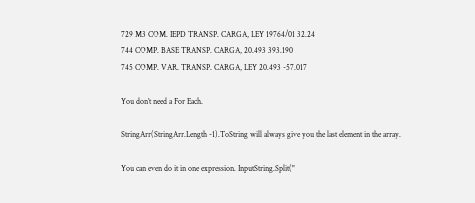729 M3 COM. IEPD TRANSP. CARGA, LEY 19764/01 32.24
744 COMP. BASE TRANSP. CARGA, 20.493 393.190
745 COMP. VAR. TRANSP. CARGA, LEY 20.493 -57.017

You don’t need a For Each.

StringArr(StringArr.Length -1).ToString will always give you the last element in the array.

You can even do it in one expression. InputString.Split("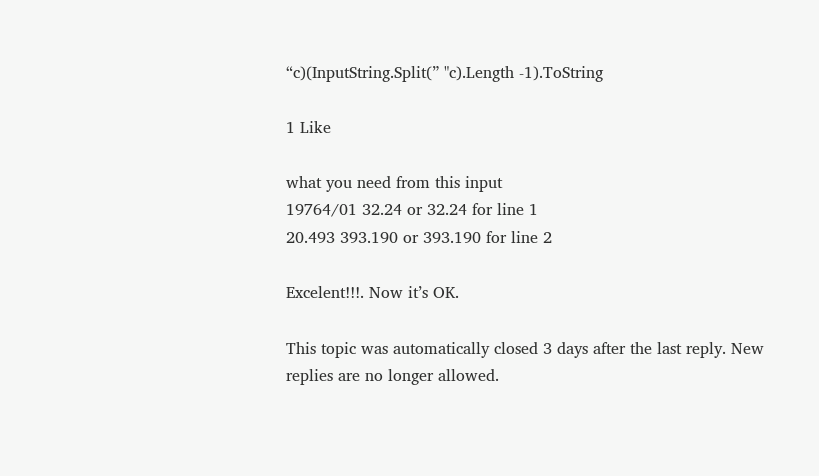“c)(InputString.Split(” "c).Length -1).ToString

1 Like

what you need from this input
19764/01 32.24 or 32.24 for line 1
20.493 393.190 or 393.190 for line 2

Excelent!!!. Now it’s OK.

This topic was automatically closed 3 days after the last reply. New replies are no longer allowed.